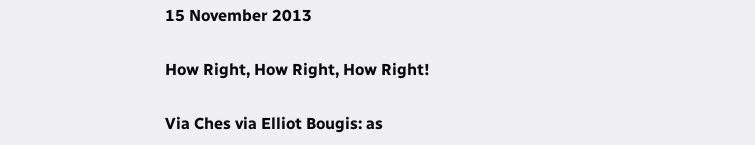15 November 2013

How Right, How Right, How Right!

Via Ches via Elliot Bougis: as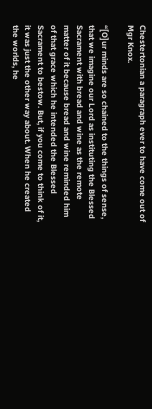Chestertonian a paragraph ever to have come out of Mgr Knox.

“[O]ur minds are so chained to the things of sense, that we imagine our Lord as instituting the Blessed Sacrament with bread and wine as the remote matter of it because bread and wine reminded him of that grace which he intended the Blessed Sacrament to bestow. But, if you come to think of it, it was just the other way about. When he created the worlds, he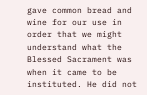gave common bread and wine for our use in order that we might understand what the Blessed Sacrament was when it came to be instituted. He did not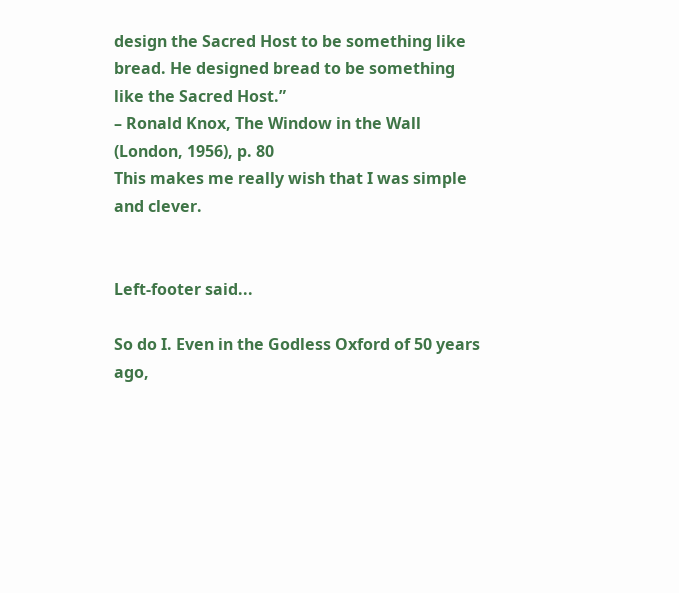design the Sacred Host to be something like bread. He designed bread to be something like the Sacred Host.”
– Ronald Knox, The Window in the Wall (London, 1956), p. 80
This makes me really wish that I was simple and clever.


Left-footer said...

So do I. Even in the Godless Oxford of 50 years ago,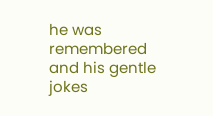he was remembered and his gentle jokes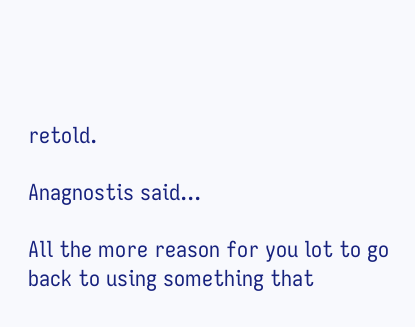retold.

Anagnostis said...

All the more reason for you lot to go back to using something that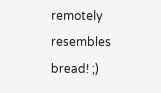remotely resembles bread! ;)